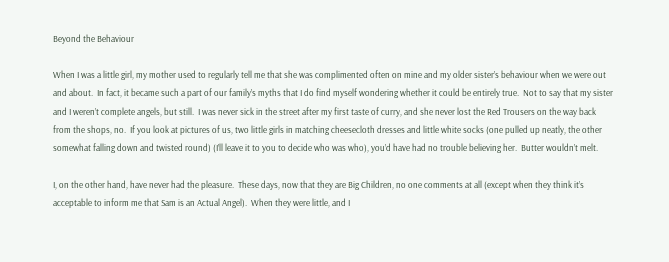Beyond the Behaviour

When I was a little girl, my mother used to regularly tell me that she was complimented often on mine and my older sister’s behaviour when we were out and about.  In fact, it became such a part of our family’s myths that I do find myself wondering whether it could be entirely true.  Not to say that my sister and I weren’t complete angels, but still.  I was never sick in the street after my first taste of curry, and she never lost the Red Trousers on the way back from the shops, no.  If you look at pictures of us, two little girls in matching cheesecloth dresses and little white socks (one pulled up neatly, the other somewhat falling down and twisted round) (I’ll leave it to you to decide who was who), you’d have had no trouble believing her.  Butter wouldn’t melt.

I, on the other hand, have never had the pleasure.  These days, now that they are Big Children, no one comments at all (except when they think it’s acceptable to inform me that Sam is an Actual Angel).  When they were little, and I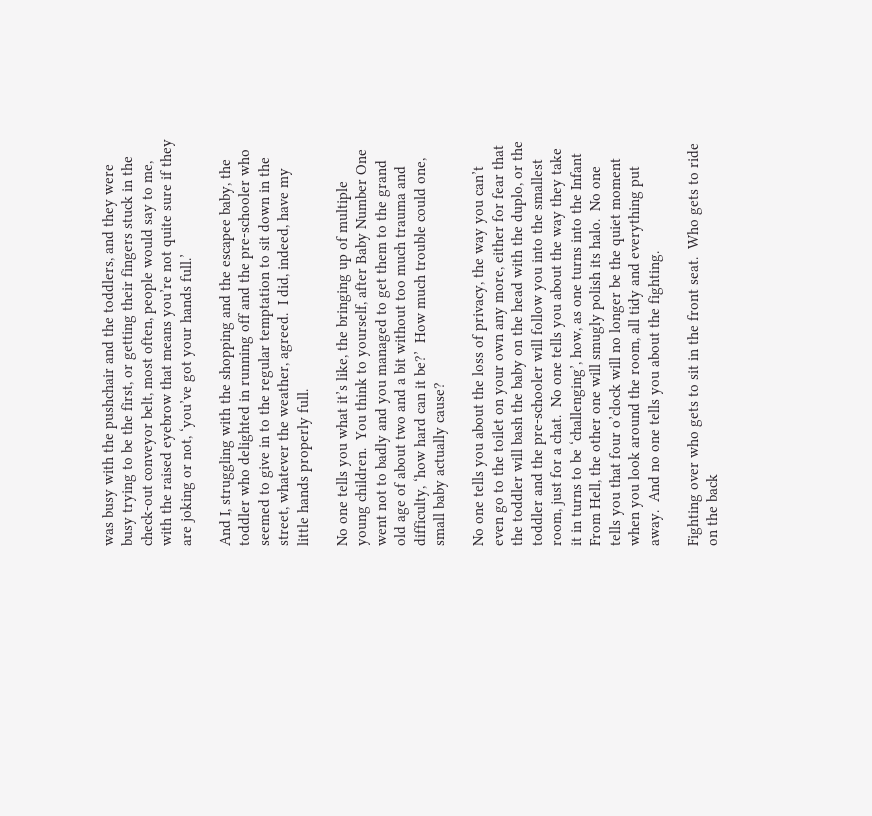was busy with the pushchair and the toddlers, and they were busy trying to be the first, or getting their fingers stuck in the check-out conveyor belt, most often, people would say to me, with the raised eyebrow that means you’re not quite sure if they are joking or not, ‘you’ve got your hands full.’

And I, struggling with the shopping and the escapee baby, the toddler who delighted in running off and the pre-schooler who seemed to give in to the regular temptation to sit down in the street, whatever the weather, agreed.  I did, indeed, have my little hands properly full.

No one tells you what it’s like, the bringing up of multiple young children.  You think to yourself, after Baby Number One went not to badly and you managed to get them to the grand old age of about two and a bit without too much trauma and difficulty, ‘how hard can it be?’  How much trouble could one, small baby actually cause?

No one tells you about the loss of privacy, the way you can’t even go to the toilet on your own any more, either for fear that the toddler will bash the baby on the head with the duplo, or the toddler and the pre-schooler will follow you into the smallest room, just for a chat.  No one tells you about the way they take it in turns to be ‘challenging’, how, as one turns into the Infant From Hell, the other one will smugly polish its halo.  No one tells you that four o’clock will no longer be the quiet moment when you look around the room, all tidy and everything put away.  And no one tells you about the fighting.

Fighting over who gets to sit in the front seat.  Who gets to ride on the back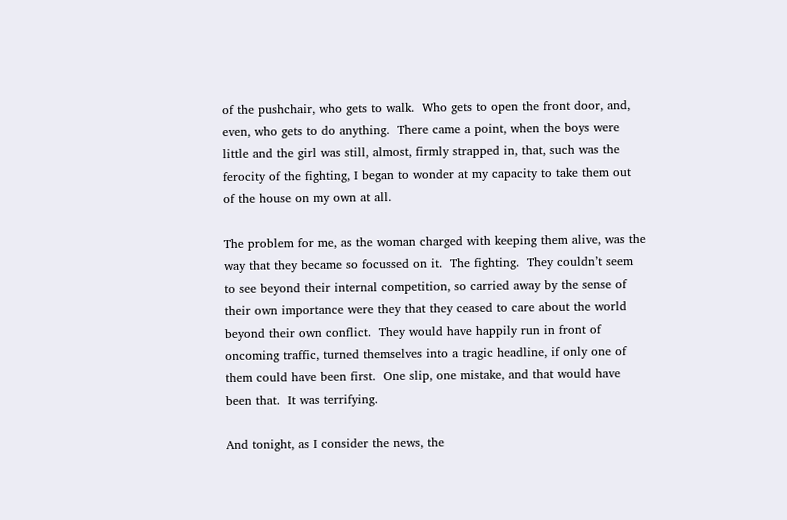of the pushchair, who gets to walk.  Who gets to open the front door, and, even, who gets to do anything.  There came a point, when the boys were little and the girl was still, almost, firmly strapped in, that, such was the ferocity of the fighting, I began to wonder at my capacity to take them out of the house on my own at all.

The problem for me, as the woman charged with keeping them alive, was the way that they became so focussed on it.  The fighting.  They couldn’t seem to see beyond their internal competition, so carried away by the sense of their own importance were they that they ceased to care about the world beyond their own conflict.  They would have happily run in front of oncoming traffic, turned themselves into a tragic headline, if only one of them could have been first.  One slip, one mistake, and that would have been that.  It was terrifying.

And tonight, as I consider the news, the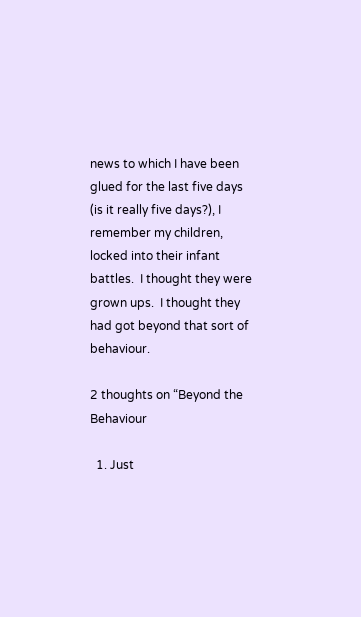news to which I have been glued for the last five days (is it really five days?), I remember my children, locked into their infant battles.  I thought they were grown ups.  I thought they had got beyond that sort of behaviour.

2 thoughts on “Beyond the Behaviour

  1. Just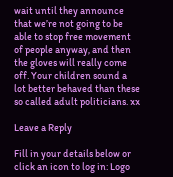wait until they announce that we’re not going to be able to stop free movement of people anyway, and then the gloves will really come off. Your children sound a lot better behaved than these so called adult politicians. xx

Leave a Reply

Fill in your details below or click an icon to log in: Logo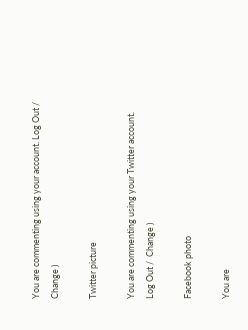You are commenting using your account. Log Out /  Change )

Twitter picture

You are commenting using your Twitter account. Log Out /  Change )

Facebook photo

You are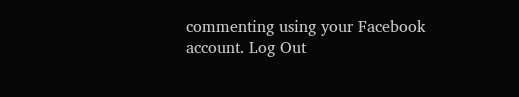commenting using your Facebook account. Log Out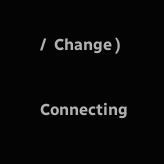/  Change )

Connecting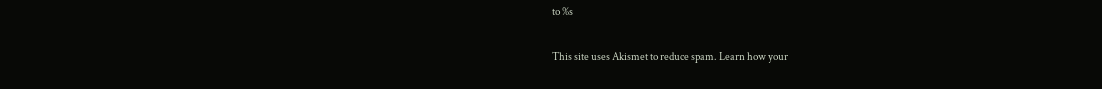to %s

This site uses Akismet to reduce spam. Learn how your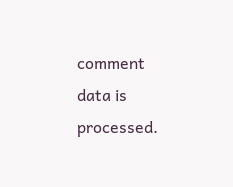comment data is processed.